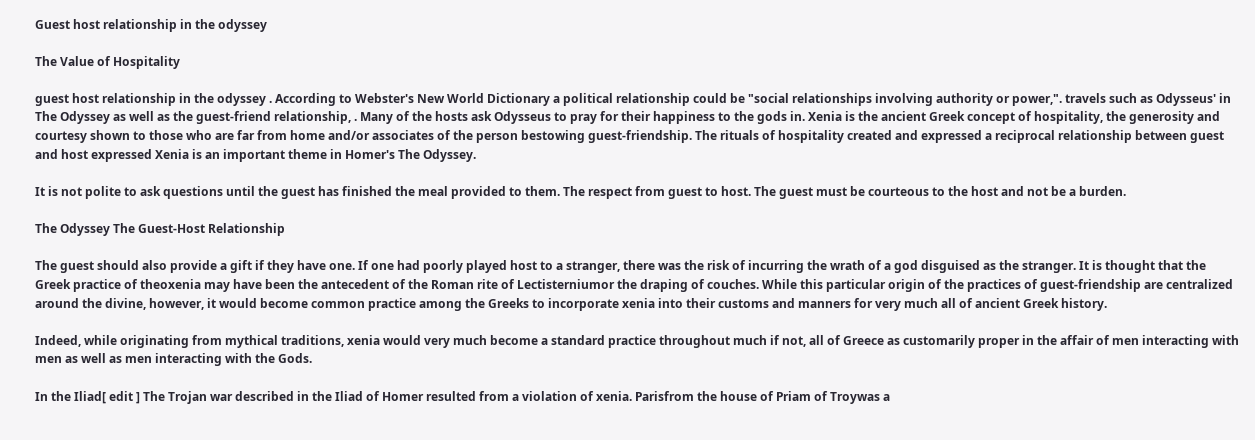Guest host relationship in the odyssey

The Value of Hospitality

guest host relationship in the odyssey . According to Webster's New World Dictionary a political relationship could be "social relationships involving authority or power,". travels such as Odysseus' in The Odyssey as well as the guest-friend relationship, . Many of the hosts ask Odysseus to pray for their happiness to the gods in. Xenia is the ancient Greek concept of hospitality, the generosity and courtesy shown to those who are far from home and/or associates of the person bestowing guest-friendship. The rituals of hospitality created and expressed a reciprocal relationship between guest and host expressed Xenia is an important theme in Homer's The Odyssey.

It is not polite to ask questions until the guest has finished the meal provided to them. The respect from guest to host. The guest must be courteous to the host and not be a burden.

The Odyssey The Guest-Host Relationship

The guest should also provide a gift if they have one. If one had poorly played host to a stranger, there was the risk of incurring the wrath of a god disguised as the stranger. It is thought that the Greek practice of theoxenia may have been the antecedent of the Roman rite of Lectisterniumor the draping of couches. While this particular origin of the practices of guest-friendship are centralized around the divine, however, it would become common practice among the Greeks to incorporate xenia into their customs and manners for very much all of ancient Greek history.

Indeed, while originating from mythical traditions, xenia would very much become a standard practice throughout much if not, all of Greece as customarily proper in the affair of men interacting with men as well as men interacting with the Gods.

In the Iliad[ edit ] The Trojan war described in the Iliad of Homer resulted from a violation of xenia. Parisfrom the house of Priam of Troywas a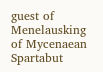guest of Menelausking of Mycenaean Spartabut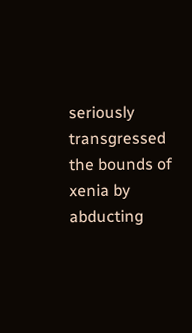seriously transgressed the bounds of xenia by abducting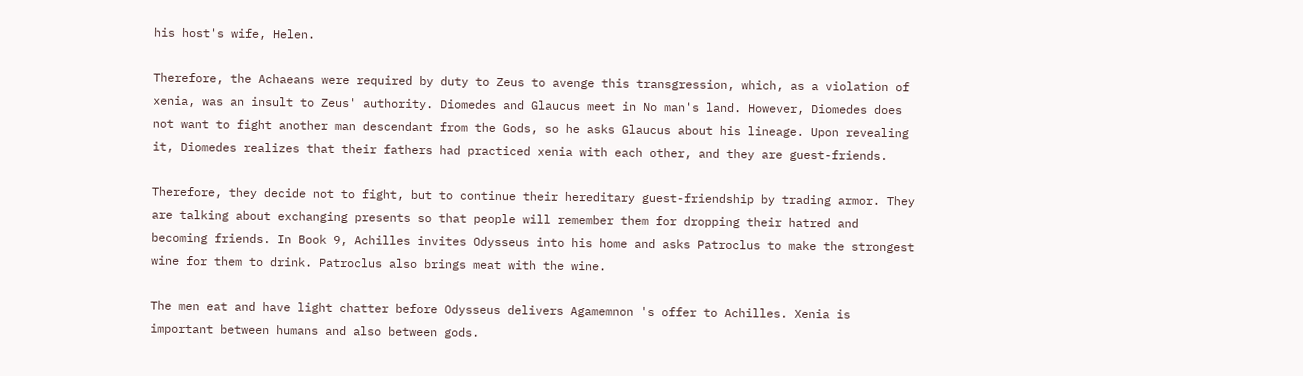his host's wife, Helen.

Therefore, the Achaeans were required by duty to Zeus to avenge this transgression, which, as a violation of xenia, was an insult to Zeus' authority. Diomedes and Glaucus meet in No man's land. However, Diomedes does not want to fight another man descendant from the Gods, so he asks Glaucus about his lineage. Upon revealing it, Diomedes realizes that their fathers had practiced xenia with each other, and they are guest-friends.

Therefore, they decide not to fight, but to continue their hereditary guest-friendship by trading armor. They are talking about exchanging presents so that people will remember them for dropping their hatred and becoming friends. In Book 9, Achilles invites Odysseus into his home and asks Patroclus to make the strongest wine for them to drink. Patroclus also brings meat with the wine.

The men eat and have light chatter before Odysseus delivers Agamemnon 's offer to Achilles. Xenia is important between humans and also between gods.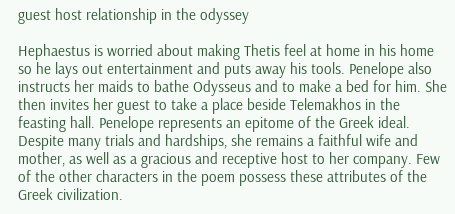guest host relationship in the odyssey

Hephaestus is worried about making Thetis feel at home in his home so he lays out entertainment and puts away his tools. Penelope also instructs her maids to bathe Odysseus and to make a bed for him. She then invites her guest to take a place beside Telemakhos in the feasting hall. Penelope represents an epitome of the Greek ideal. Despite many trials and hardships, she remains a faithful wife and mother, as well as a gracious and receptive host to her company. Few of the other characters in the poem possess these attributes of the Greek civilization.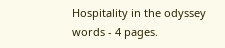Hospitality in the odyssey words - 4 pages.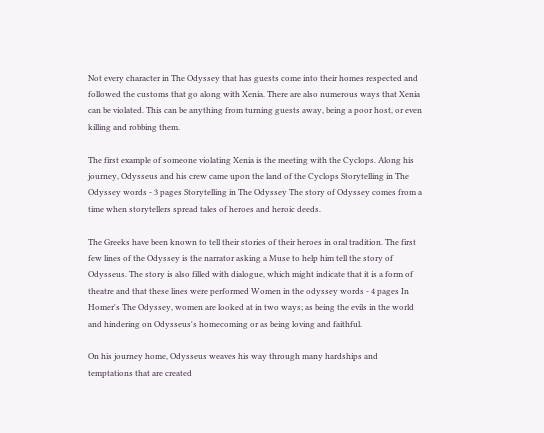Not every character in The Odyssey that has guests come into their homes respected and followed the customs that go along with Xenia. There are also numerous ways that Xenia can be violated. This can be anything from turning guests away, being a poor host, or even killing and robbing them.

The first example of someone violating Xenia is the meeting with the Cyclops. Along his journey, Odysseus and his crew came upon the land of the Cyclops Storytelling in The Odyssey words - 3 pages Storytelling in The Odyssey The story of Odyssey comes from a time when storytellers spread tales of heroes and heroic deeds.

The Greeks have been known to tell their stories of their heroes in oral tradition. The first few lines of the Odyssey is the narrator asking a Muse to help him tell the story of Odysseus. The story is also filled with dialogue, which might indicate that it is a form of theatre and that these lines were performed Women in the odyssey words - 4 pages In Homer's The Odyssey, women are looked at in two ways; as being the evils in the world and hindering on Odysseus's homecoming or as being loving and faithful.

On his journey home, Odysseus weaves his way through many hardships and temptations that are created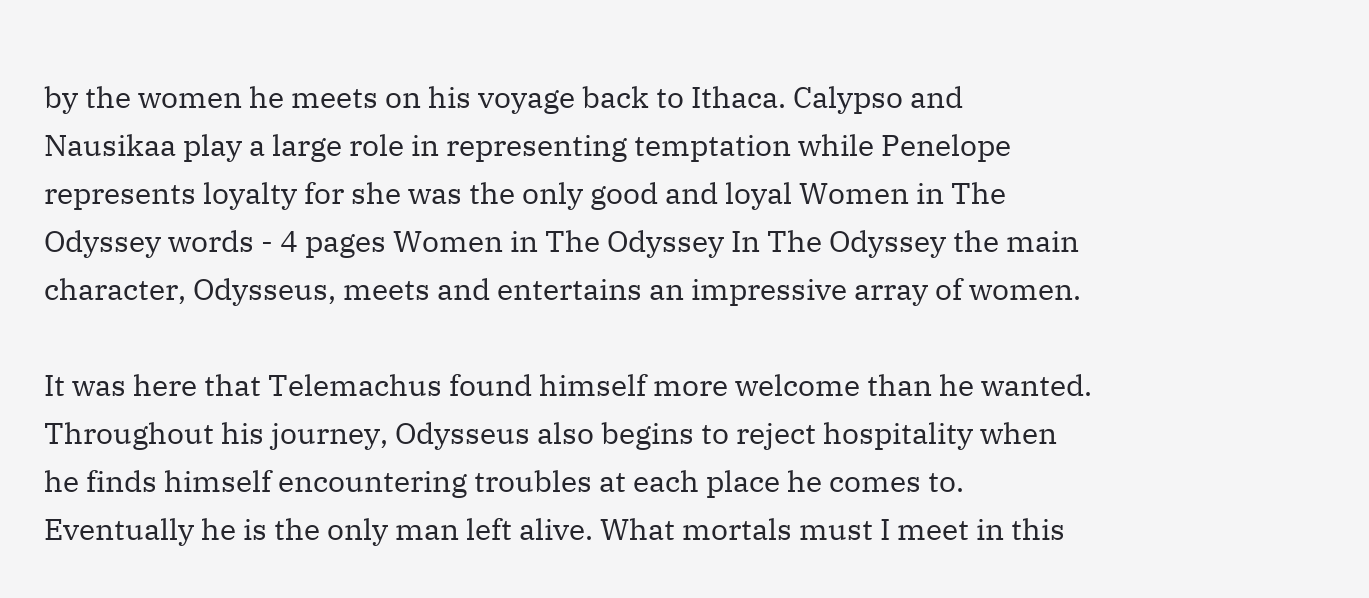by the women he meets on his voyage back to Ithaca. Calypso and Nausikaa play a large role in representing temptation while Penelope represents loyalty for she was the only good and loyal Women in The Odyssey words - 4 pages Women in The Odyssey In The Odyssey the main character, Odysseus, meets and entertains an impressive array of women.

It was here that Telemachus found himself more welcome than he wanted. Throughout his journey, Odysseus also begins to reject hospitality when he finds himself encountering troubles at each place he comes to. Eventually he is the only man left alive. What mortals must I meet in this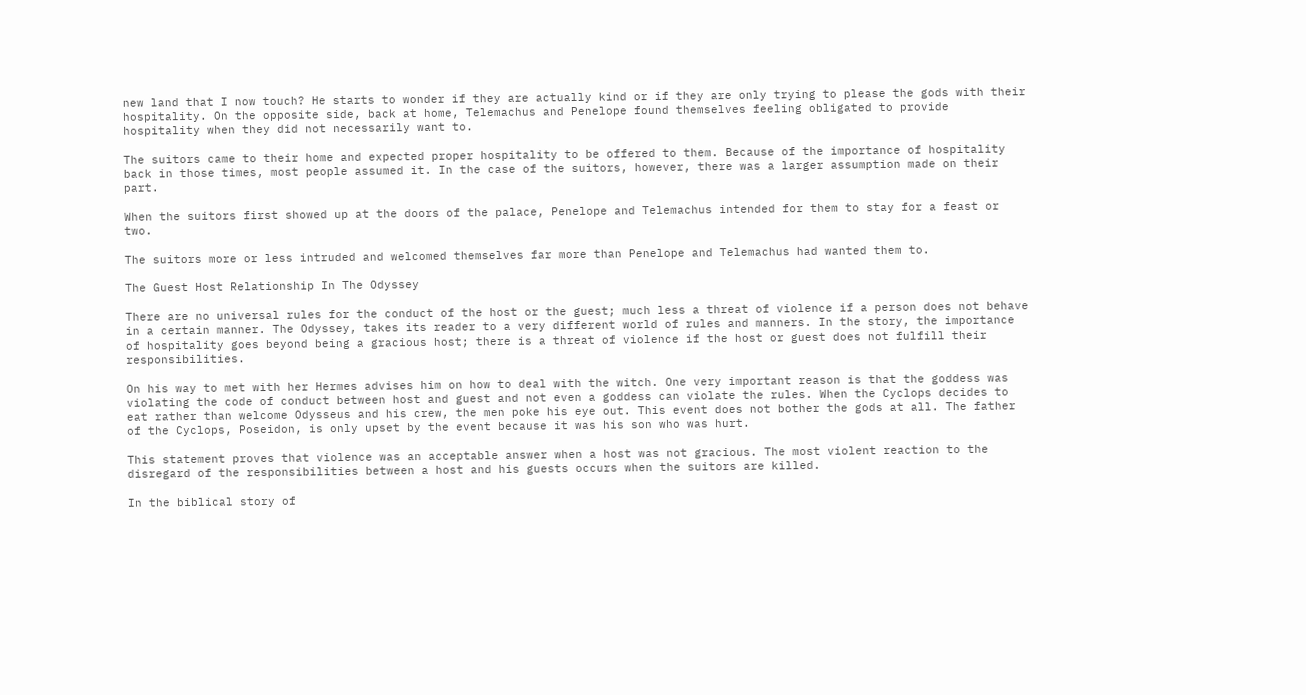new land that I now touch? He starts to wonder if they are actually kind or if they are only trying to please the gods with their hospitality. On the opposite side, back at home, Telemachus and Penelope found themselves feeling obligated to provide hospitality when they did not necessarily want to.

The suitors came to their home and expected proper hospitality to be offered to them. Because of the importance of hospitality back in those times, most people assumed it. In the case of the suitors, however, there was a larger assumption made on their part.

When the suitors first showed up at the doors of the palace, Penelope and Telemachus intended for them to stay for a feast or two.

The suitors more or less intruded and welcomed themselves far more than Penelope and Telemachus had wanted them to.

The Guest Host Relationship In The Odyssey

There are no universal rules for the conduct of the host or the guest; much less a threat of violence if a person does not behave in a certain manner. The Odyssey, takes its reader to a very different world of rules and manners. In the story, the importance of hospitality goes beyond being a gracious host; there is a threat of violence if the host or guest does not fulfill their responsibilities.

On his way to met with her Hermes advises him on how to deal with the witch. One very important reason is that the goddess was violating the code of conduct between host and guest and not even a goddess can violate the rules. When the Cyclops decides to eat rather than welcome Odysseus and his crew, the men poke his eye out. This event does not bother the gods at all. The father of the Cyclops, Poseidon, is only upset by the event because it was his son who was hurt.

This statement proves that violence was an acceptable answer when a host was not gracious. The most violent reaction to the disregard of the responsibilities between a host and his guests occurs when the suitors are killed.

In the biblical story of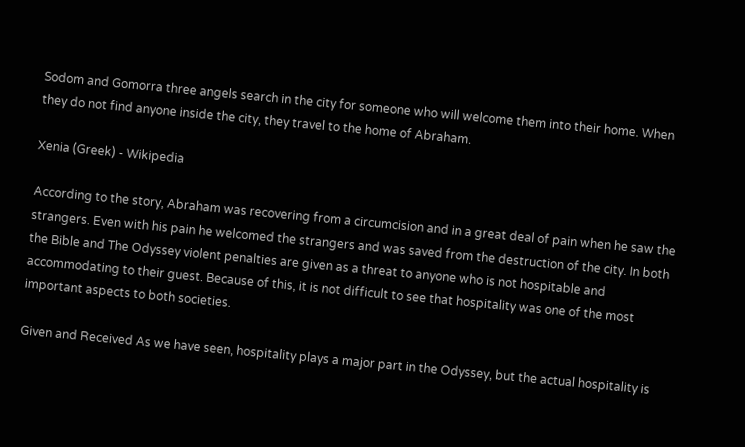Sodom and Gomorra three angels search in the city for someone who will welcome them into their home. When they do not find anyone inside the city, they travel to the home of Abraham.

Xenia (Greek) - Wikipedia

According to the story, Abraham was recovering from a circumcision and in a great deal of pain when he saw the strangers. Even with his pain he welcomed the strangers and was saved from the destruction of the city. In both the Bible and The Odyssey violent penalties are given as a threat to anyone who is not hospitable and accommodating to their guest. Because of this, it is not difficult to see that hospitality was one of the most important aspects to both societies.

Given and Received As we have seen, hospitality plays a major part in the Odyssey, but the actual hospitality is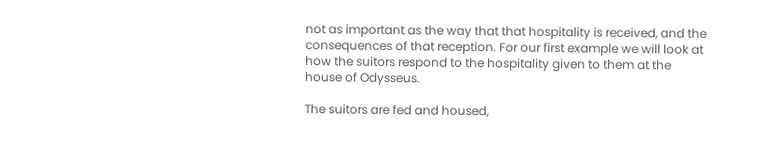not as important as the way that that hospitality is received, and the consequences of that reception. For our first example we will look at how the suitors respond to the hospitality given to them at the house of Odysseus.

The suitors are fed and housed,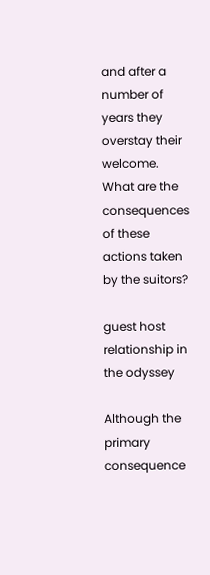and after a number of years they overstay their welcome. What are the consequences of these actions taken by the suitors?

guest host relationship in the odyssey

Although the primary consequence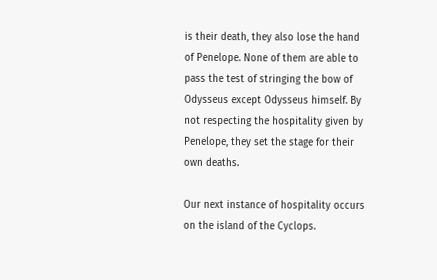is their death, they also lose the hand of Penelope. None of them are able to pass the test of stringing the bow of Odysseus except Odysseus himself. By not respecting the hospitality given by Penelope, they set the stage for their own deaths.

Our next instance of hospitality occurs on the island of the Cyclops.